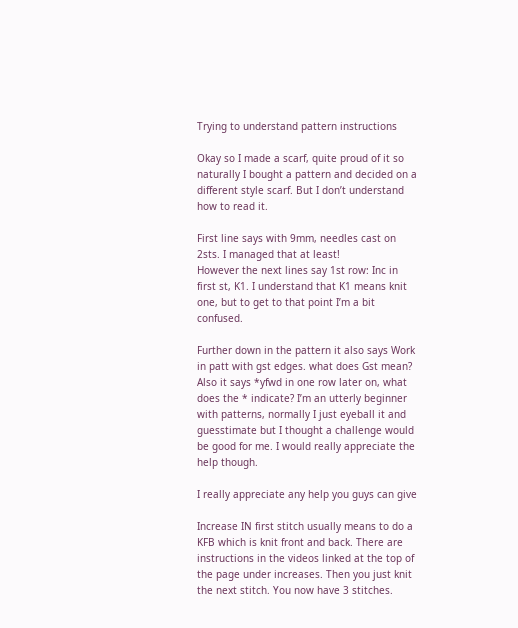Trying to understand pattern instructions

Okay so I made a scarf, quite proud of it so naturally I bought a pattern and decided on a different style scarf. But I don’t understand how to read it.

First line says with 9mm, needles cast on 2sts. I managed that at least!
However the next lines say 1st row: Inc in first st, K1. I understand that K1 means knit one, but to get to that point I’m a bit confused.

Further down in the pattern it also says Work in patt with gst edges. what does Gst mean? Also it says *yfwd in one row later on, what does the * indicate? I’m an utterly beginner with patterns, normally I just eyeball it and guesstimate but I thought a challenge would be good for me. I would really appreciate the help though.

I really appreciate any help you guys can give

Increase IN first stitch usually means to do a KFB which is knit front and back. There are instructions in the videos linked at the top of the page under increases. Then you just knit the next stitch. You now have 3 stitches.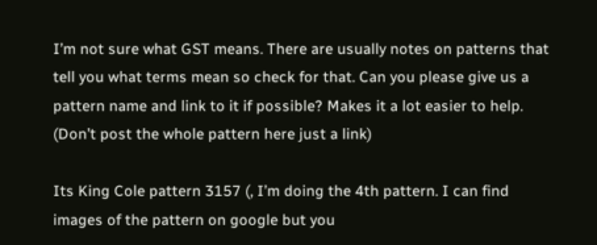I’m not sure what GST means. There are usually notes on patterns that tell you what terms mean so check for that. Can you please give us a pattern name and link to it if possible? Makes it a lot easier to help. (Don’t post the whole pattern here just a link)

Its King Cole pattern 3157 (, I’m doing the 4th pattern. I can find images of the pattern on google but you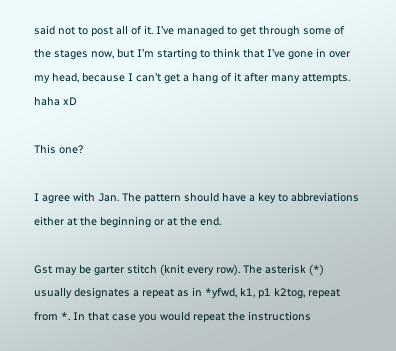said not to post all of it. I’ve managed to get through some of the stages now, but I’m starting to think that I’ve gone in over my head, because I can’t get a hang of it after many attempts. haha xD

This one?

I agree with Jan. The pattern should have a key to abbreviations either at the beginning or at the end.

Gst may be garter stitch (knit every row). The asterisk (*) usually designates a repeat as in *yfwd, k1, p1 k2tog, repeat from *. In that case you would repeat the instructions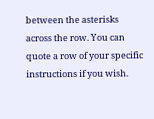between the asterisks across the row. You can quote a row of your specific instructions if you wish.